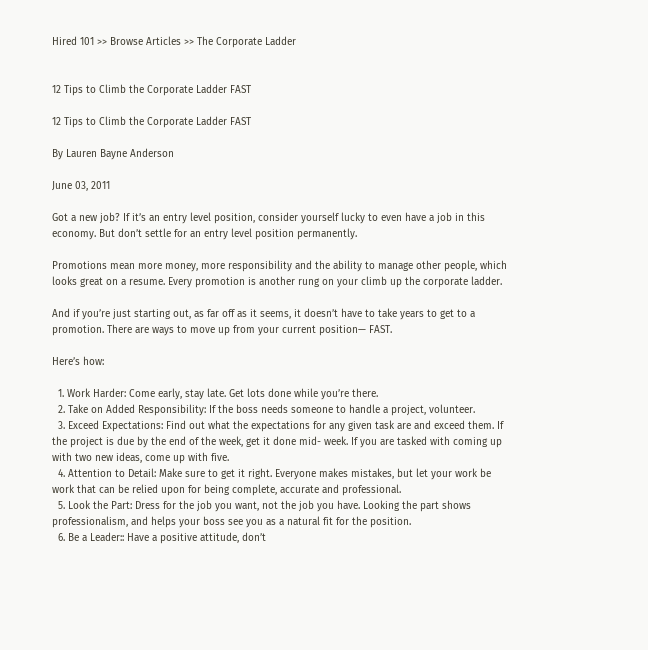Hired 101 >> Browse Articles >> The Corporate Ladder


12 Tips to Climb the Corporate Ladder FAST

12 Tips to Climb the Corporate Ladder FAST

By Lauren Bayne Anderson

June 03, 2011

Got a new job? If it’s an entry level position, consider yourself lucky to even have a job in this economy. But don’t settle for an entry level position permanently.

Promotions mean more money, more responsibility and the ability to manage other people, which looks great on a resume. Every promotion is another rung on your climb up the corporate ladder.

And if you’re just starting out, as far off as it seems, it doesn’t have to take years to get to a promotion. There are ways to move up from your current position— FAST.

Here’s how:

  1. Work Harder: Come early, stay late. Get lots done while you’re there.
  2. Take on Added Responsibility: If the boss needs someone to handle a project, volunteer.
  3. Exceed Expectations: Find out what the expectations for any given task are and exceed them. If the project is due by the end of the week, get it done mid- week. If you are tasked with coming up with two new ideas, come up with five.
  4. Attention to Detail: Make sure to get it right. Everyone makes mistakes, but let your work be work that can be relied upon for being complete, accurate and professional.
  5. Look the Part: Dress for the job you want, not the job you have. Looking the part shows professionalism, and helps your boss see you as a natural fit for the position.
  6. Be a Leader:: Have a positive attitude, don’t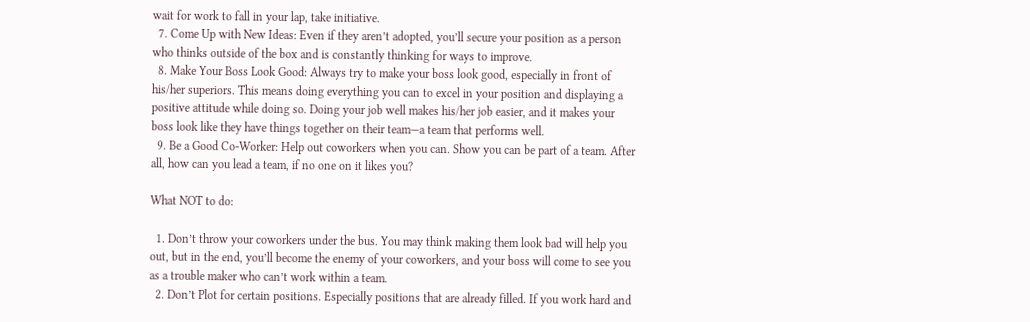wait for work to fall in your lap, take initiative.
  7. Come Up with New Ideas: Even if they aren’t adopted, you’ll secure your position as a person who thinks outside of the box and is constantly thinking for ways to improve.
  8. Make Your Boss Look Good: Always try to make your boss look good, especially in front of his/her superiors. This means doing everything you can to excel in your position and displaying a positive attitude while doing so. Doing your job well makes his/her job easier, and it makes your boss look like they have things together on their team—a team that performs well.
  9. Be a Good Co-Worker: Help out coworkers when you can. Show you can be part of a team. After all, how can you lead a team, if no one on it likes you?

What NOT to do:

  1. Don’t throw your coworkers under the bus. You may think making them look bad will help you out, but in the end, you’ll become the enemy of your coworkers, and your boss will come to see you as a trouble maker who can’t work within a team.
  2. Don’t Plot for certain positions. Especially positions that are already filled. If you work hard and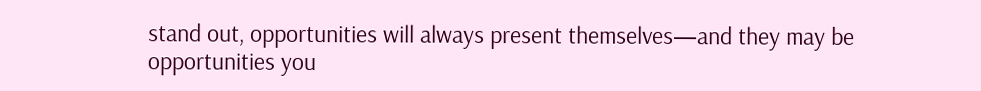stand out, opportunities will always present themselves—and they may be opportunities you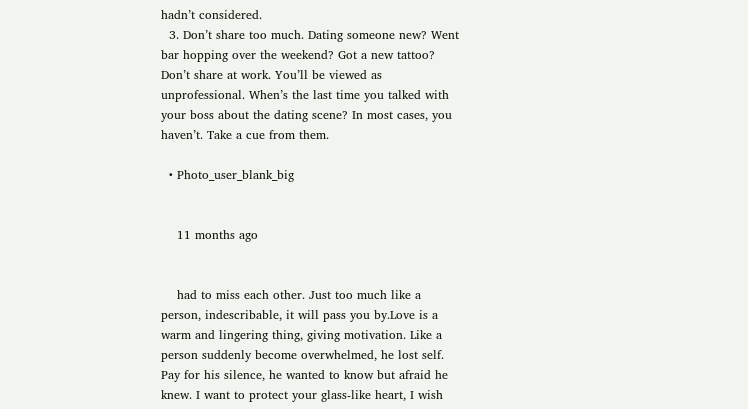hadn’t considered.
  3. Don’t share too much. Dating someone new? Went bar hopping over the weekend? Got a new tattoo? Don’t share at work. You’ll be viewed as unprofessional. When’s the last time you talked with your boss about the dating scene? In most cases, you haven’t. Take a cue from them.

  • Photo_user_blank_big


    11 months ago


    had to miss each other. Just too much like a person, indescribable, it will pass you by.Love is a warm and lingering thing, giving motivation. Like a person suddenly become overwhelmed, he lost self. Pay for his silence, he wanted to know but afraid he knew. I want to protect your glass-like heart, I wish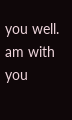you well. am with you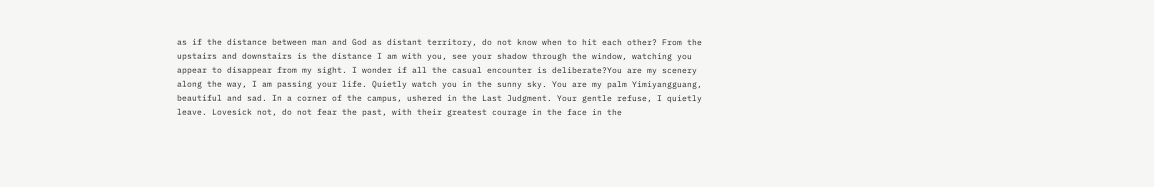as if the distance between man and God as distant territory, do not know when to hit each other? From the upstairs and downstairs is the distance I am with you, see your shadow through the window, watching you appear to disappear from my sight. I wonder if all the casual encounter is deliberate?You are my scenery along the way, I am passing your life. Quietly watch you in the sunny sky. You are my palm Yimiyangguang, beautiful and sad. In a corner of the campus, ushered in the Last Judgment. Your gentle refuse, I quietly leave. Lovesick not, do not fear the past, with their greatest courage in the face in the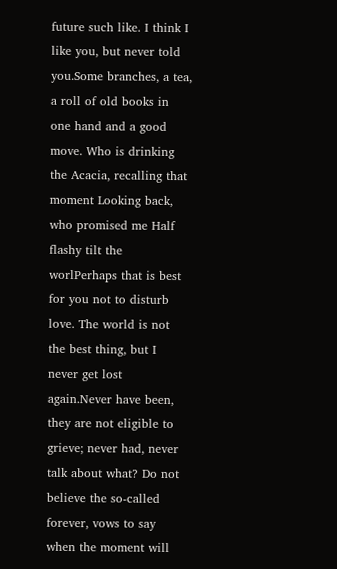future such like. I think I like you, but never told you.Some branches, a tea, a roll of old books in one hand and a good move. Who is drinking the Acacia, recalling that moment Looking back, who promised me Half flashy tilt the worlPerhaps that is best for you not to disturb love. The world is not the best thing, but I never get lost again.Never have been, they are not eligible to grieve; never had, never talk about what? Do not believe the so-called forever, vows to say when the moment will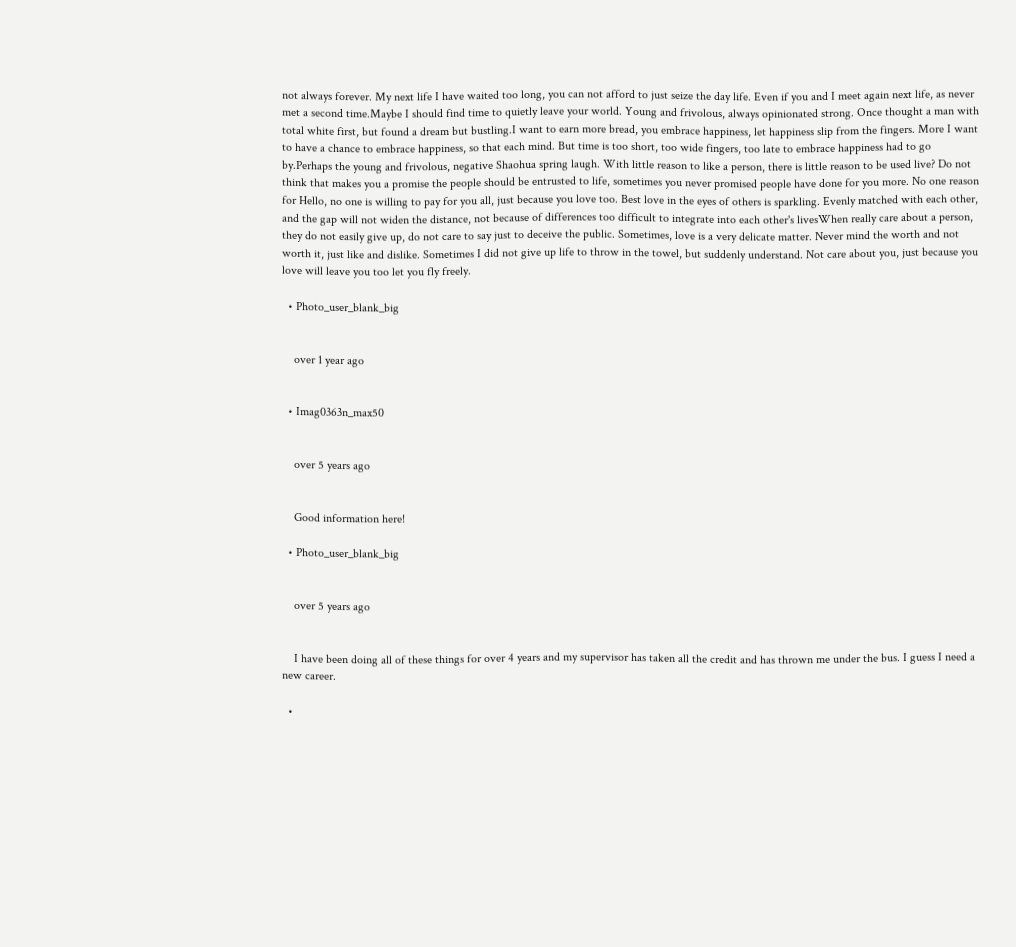not always forever. My next life I have waited too long, you can not afford to just seize the day life. Even if you and I meet again next life, as never met a second time.Maybe I should find time to quietly leave your world. Young and frivolous, always opinionated strong. Once thought a man with total white first, but found a dream but bustling.I want to earn more bread, you embrace happiness, let happiness slip from the fingers. More I want to have a chance to embrace happiness, so that each mind. But time is too short, too wide fingers, too late to embrace happiness had to go by.Perhaps the young and frivolous, negative Shaohua spring laugh. With little reason to like a person, there is little reason to be used live? Do not think that makes you a promise the people should be entrusted to life, sometimes you never promised people have done for you more. No one reason for Hello, no one is willing to pay for you all, just because you love too. Best love in the eyes of others is sparkling. Evenly matched with each other, and the gap will not widen the distance, not because of differences too difficult to integrate into each other's livesWhen really care about a person, they do not easily give up, do not care to say just to deceive the public. Sometimes, love is a very delicate matter. Never mind the worth and not worth it, just like and dislike. Sometimes I did not give up life to throw in the towel, but suddenly understand. Not care about you, just because you love will leave you too let you fly freely.

  • Photo_user_blank_big


    over 1 year ago


  • Imag0363n_max50


    over 5 years ago


    Good information here!

  • Photo_user_blank_big


    over 5 years ago


    I have been doing all of these things for over 4 years and my supervisor has taken all the credit and has thrown me under the bus. I guess I need a new career.

  •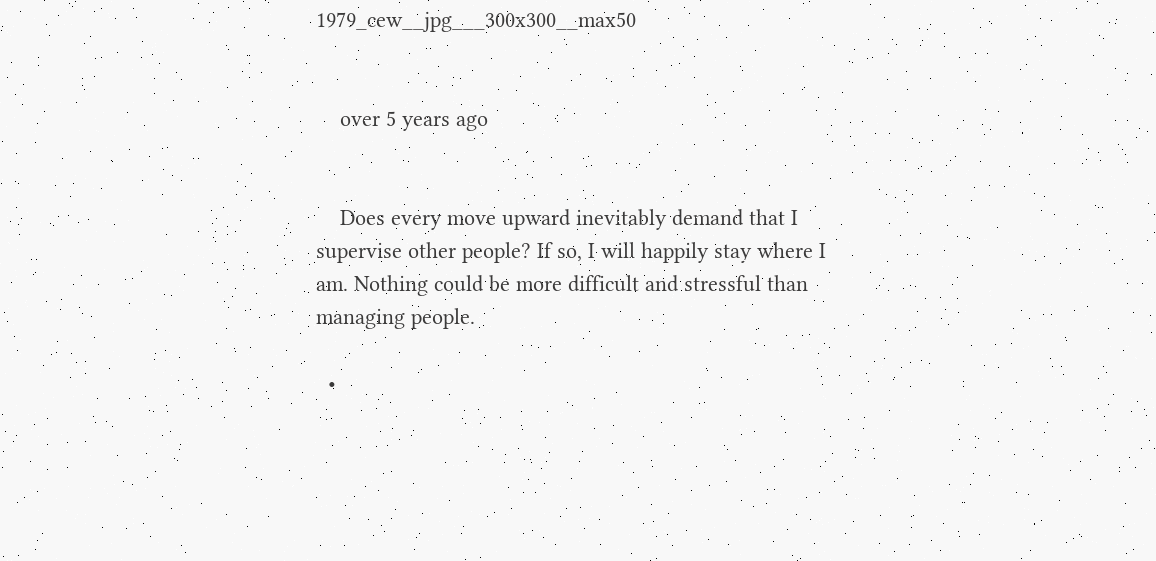1979_cew__jpg___300x300__max50


    over 5 years ago


    Does every move upward inevitably demand that I supervise other people? If so, I will happily stay where I am. Nothing could be more difficult and stressful than managing people.

  •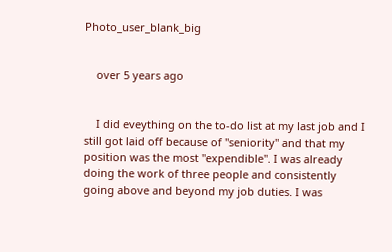Photo_user_blank_big


    over 5 years ago


    I did eveything on the to-do list at my last job and I still got laid off because of "seniority" and that my position was the most "expendible". I was already doing the work of three people and consistently going above and beyond my job duties. I was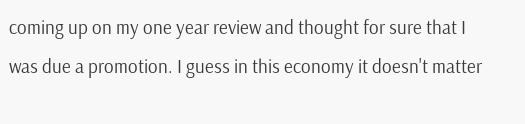coming up on my one year review and thought for sure that I was due a promotion. I guess in this economy it doesn't matter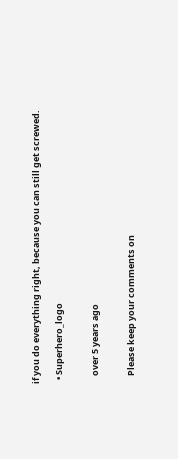if you do everything right, because you can still get screwed.

  • Superhero_logo


    over 5 years ago


    Please keep your comments on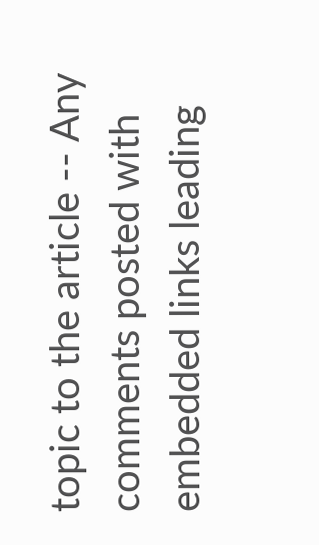topic to the article -- Any comments posted with embedded links leading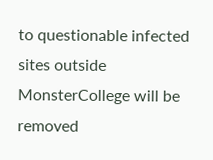to questionable infected sites outside MonsterCollege will be removed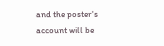and the poster's account will be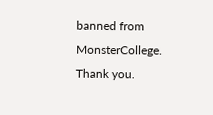banned from MonsterCollege. Thank you.